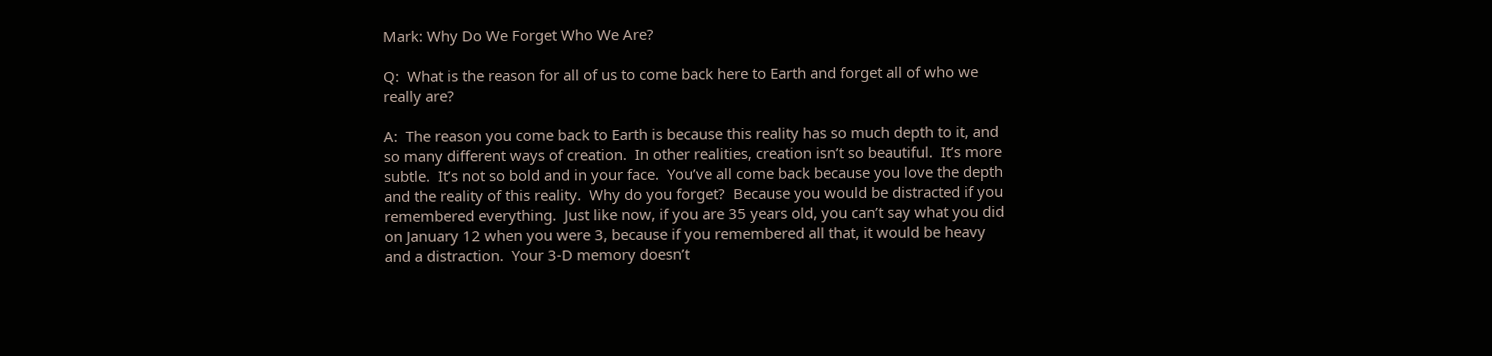Mark: Why Do We Forget Who We Are?

Q:  What is the reason for all of us to come back here to Earth and forget all of who we really are?

A:  The reason you come back to Earth is because this reality has so much depth to it, and so many different ways of creation.  In other realities, creation isn’t so beautiful.  It’s more subtle.  It’s not so bold and in your face.  You’ve all come back because you love the depth and the reality of this reality.  Why do you forget?  Because you would be distracted if you remembered everything.  Just like now, if you are 35 years old, you can’t say what you did on January 12 when you were 3, because if you remembered all that, it would be heavy and a distraction.  Your 3-D memory doesn’t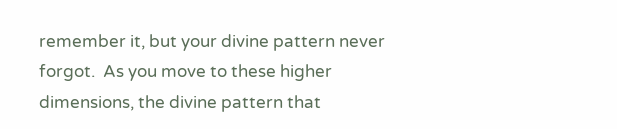remember it, but your divine pattern never forgot.  As you move to these higher dimensions, the divine pattern that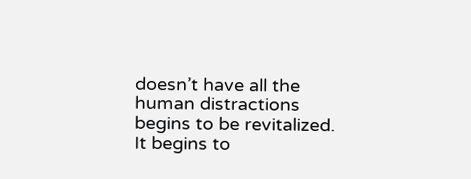doesn’t have all the human distractions begins to be revitalized.  It begins to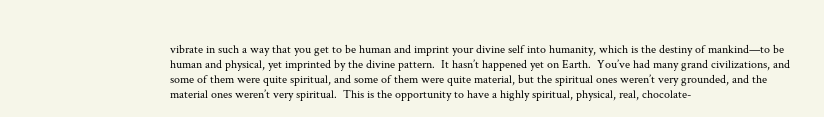vibrate in such a way that you get to be human and imprint your divine self into humanity, which is the destiny of mankind—to be human and physical, yet imprinted by the divine pattern.  It hasn’t happened yet on Earth.  You’ve had many grand civilizations, and some of them were quite spiritual, and some of them were quite material, but the spiritual ones weren’t very grounded, and the material ones weren’t very spiritual.  This is the opportunity to have a highly spiritual, physical, real, chocolate-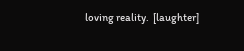loving reality.  [laughter]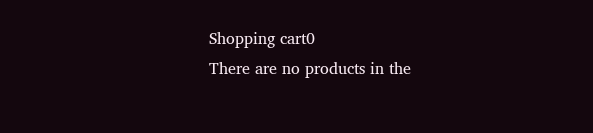Shopping cart0
There are no products in the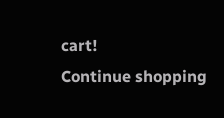cart!
Continue shopping